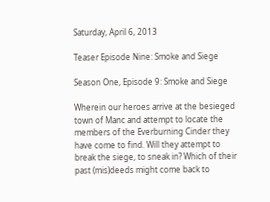Saturday, April 6, 2013

Teaser Episode Nine: Smoke and Siege

Season One, Episode 9: Smoke and Siege

Wherein our heroes arrive at the besieged town of Manc and attempt to locate the members of the Everburning Cinder they have come to find. Will they attempt to break the siege, to sneak in? Which of their past (mis)deeds might come back to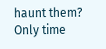haunt them?  Only time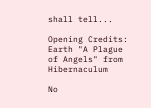shall tell...

Opening Credits: Earth "A Plague of Angels" from Hibernaculum

No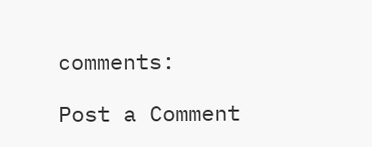comments:

Post a Comment